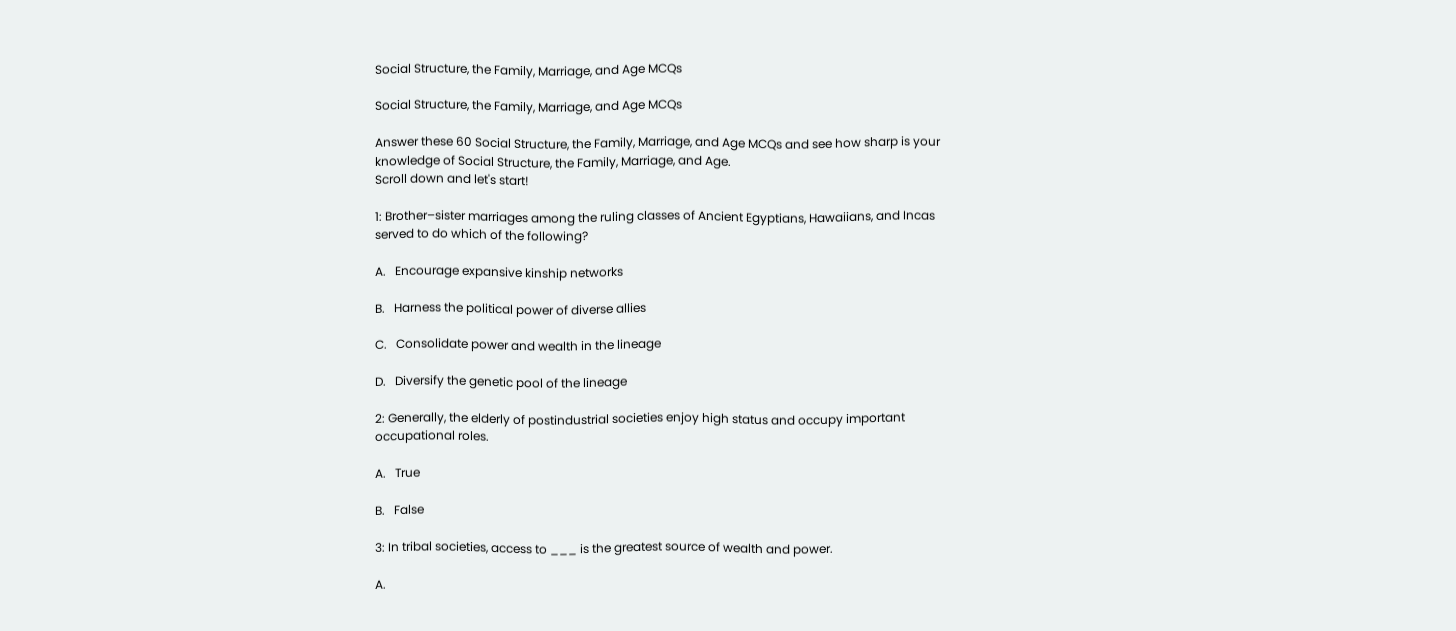Social Structure, the Family, Marriage, and Age MCQs

Social Structure, the Family, Marriage, and Age MCQs

Answer these 60 Social Structure, the Family, Marriage, and Age MCQs and see how sharp is your knowledge of Social Structure, the Family, Marriage, and Age.
Scroll down and let's start!

1: Brother–sister marriages among the ruling classes of Ancient Egyptians, Hawaiians, and Incas served to do which of the following?

A.   Encourage expansive kinship networks

B.   Harness the political power of diverse allies

C.   Consolidate power and wealth in the lineage

D.   Diversify the genetic pool of the lineage

2: Generally, the elderly of postindustrial societies enjoy high status and occupy important occupational roles.

A.   True

B.   False

3: In tribal societies, access to ___ is the greatest source of wealth and power.

A.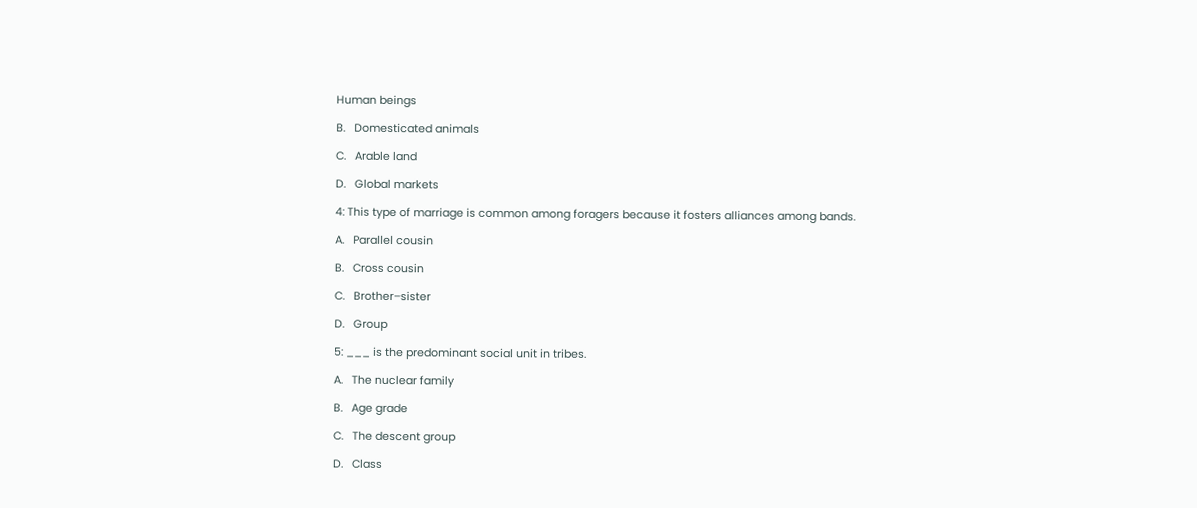Human beings

B.   Domesticated animals

C.   Arable land

D.   Global markets

4: This type of marriage is common among foragers because it fosters alliances among bands.

A.   Parallel cousin

B.   Cross cousin

C.   Brother–sister

D.   Group

5: ___ is the predominant social unit in tribes.

A.   The nuclear family

B.   Age grade

C.   The descent group

D.   Class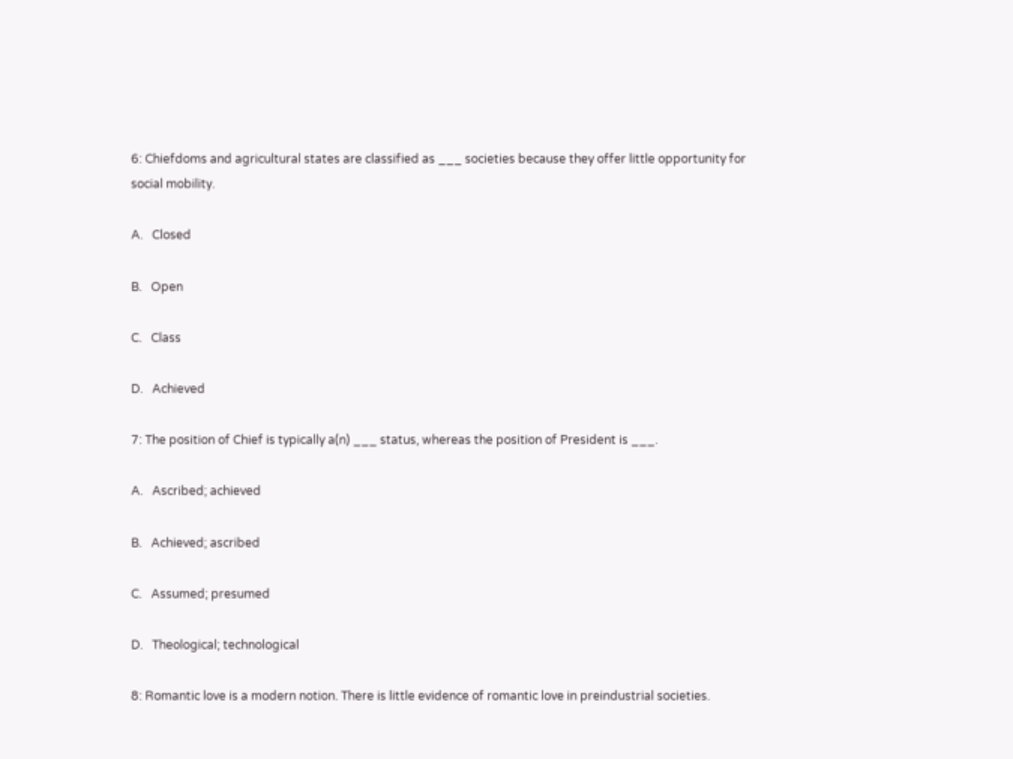6: Chiefdoms and agricultural states are classified as ___ societies because they offer little opportunity for social mobility.

A.   Closed

B.   Open

C.   Class

D.   Achieved

7: The position of Chief is typically a(n) ___ status, whereas the position of President is ___.

A.   Ascribed; achieved

B.   Achieved; ascribed

C.   Assumed; presumed

D.   Theological; technological

8: Romantic love is a modern notion. There is little evidence of romantic love in preindustrial societies.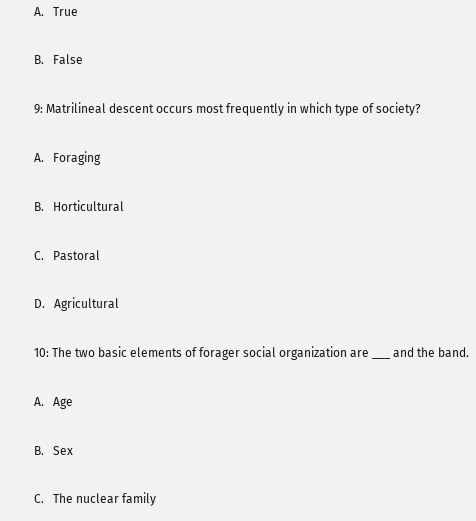A.   True

B.   False

9: Matrilineal descent occurs most frequently in which type of society?

A.   Foraging

B.   Horticultural

C.   Pastoral

D.   Agricultural

10: The two basic elements of forager social organization are ___ and the band.

A.   Age

B.   Sex

C.   The nuclear family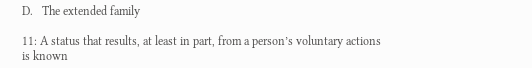D.   The extended family

11: A status that results, at least in part, from a person’s voluntary actions is known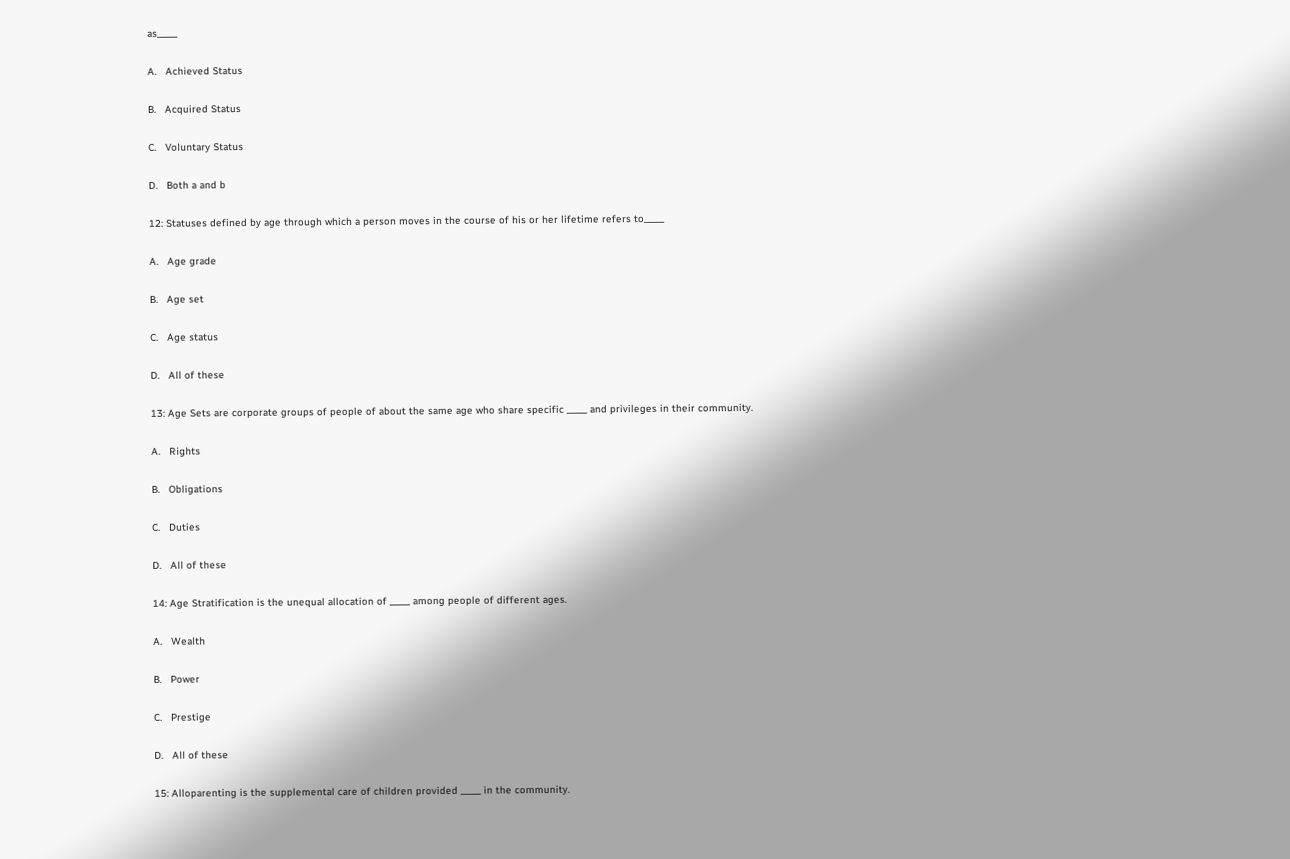as_____

A.   Achieved Status

B.   Acquired Status

C.   Voluntary Status

D.   Both a and b

12: Statuses defined by age through which a person moves in the course of his or her lifetime refers to_____

A.   Age grade

B.   Age set

C.   Age status

D.   All of these

13: Age Sets are corporate groups of people of about the same age who share specific _____ and privileges in their community.

A.   Rights

B.   Obligations

C.   Duties

D.   All of these

14: Age Stratification is the unequal allocation of _____ among people of different ages.

A.   Wealth

B.   Power

C.   Prestige

D.   All of these

15: Alloparenting is the supplemental care of children provided _____ in the community.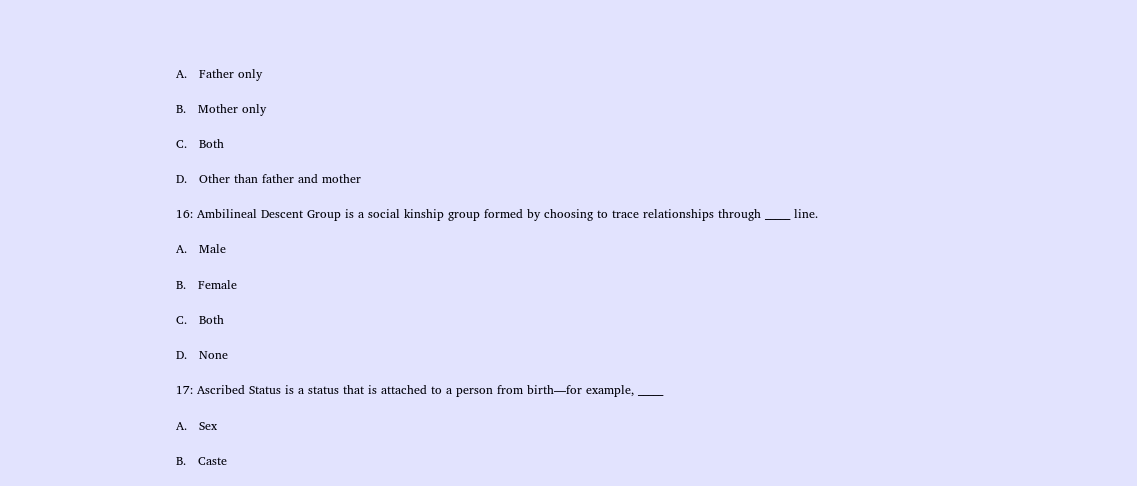A.   Father only

B.   Mother only

C.   Both

D.   Other than father and mother

16: Ambilineal Descent Group is a social kinship group formed by choosing to trace relationships through _____ line.

A.   Male

B.   Female

C.   Both

D.   None

17: Ascribed Status is a status that is attached to a person from birth—for example, _____

A.   Sex

B.   Caste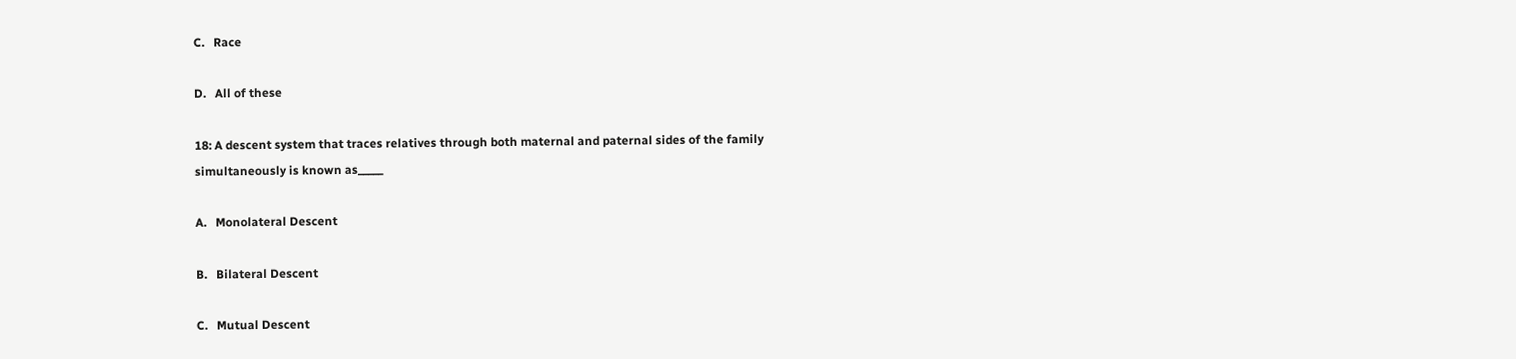C.   Race

D.   All of these

18: A descent system that traces relatives through both maternal and paternal sides of the family simultaneously is known as_____

A.   Monolateral Descent

B.   Bilateral Descent

C.   Mutual Descent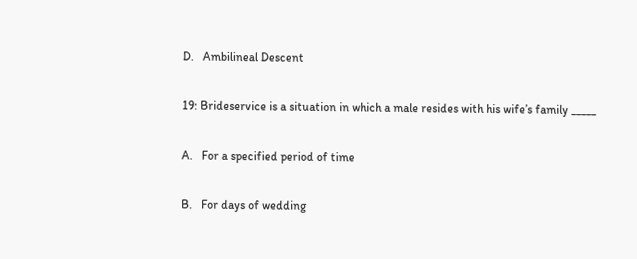D.   Ambilineal Descent

19: Brideservice is a situation in which a male resides with his wife’s family _____

A.   For a specified period of time

B.   For days of wedding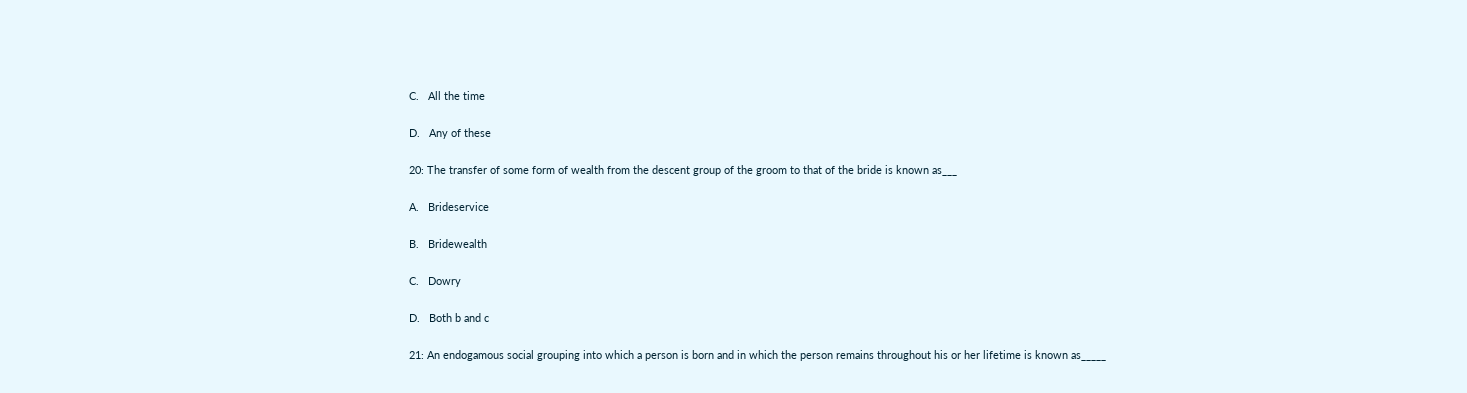C.   All the time

D.   Any of these

20: The transfer of some form of wealth from the descent group of the groom to that of the bride is known as___

A.   Brideservice

B.   Bridewealth

C.   Dowry

D.   Both b and c

21: An endogamous social grouping into which a person is born and in which the person remains throughout his or her lifetime is known as_____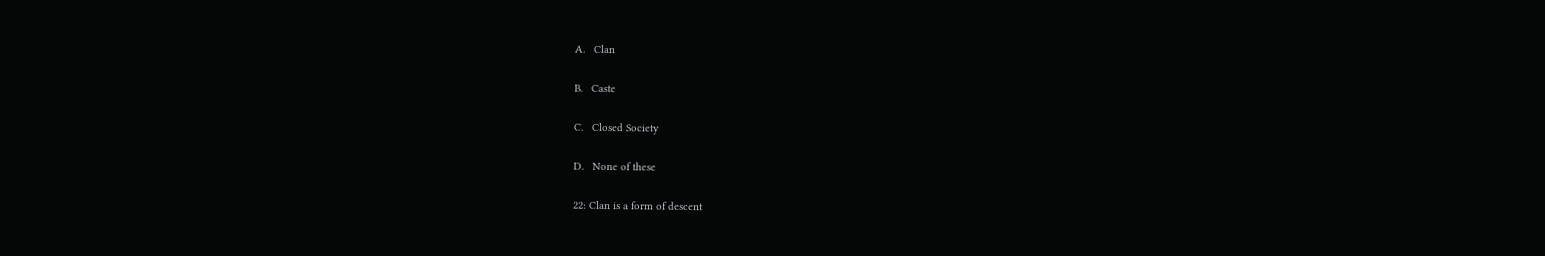A.   Clan

B.   Caste

C.   Closed Society

D.   None of these

22: Clan is a form of descent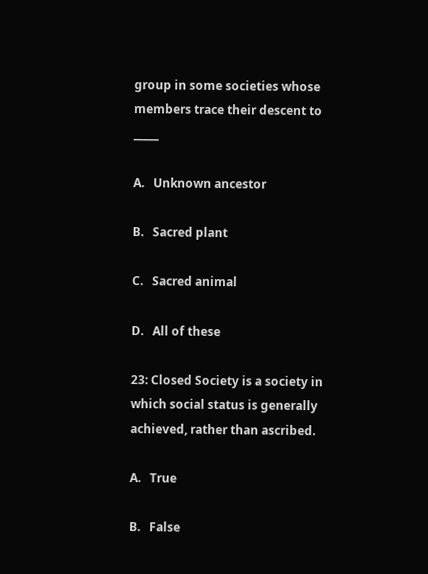group in some societies whose members trace their descent to _____

A.   Unknown ancestor

B.   Sacred plant

C.   Sacred animal

D.   All of these

23: Closed Society is a society in which social status is generally achieved, rather than ascribed.

A.   True

B.   False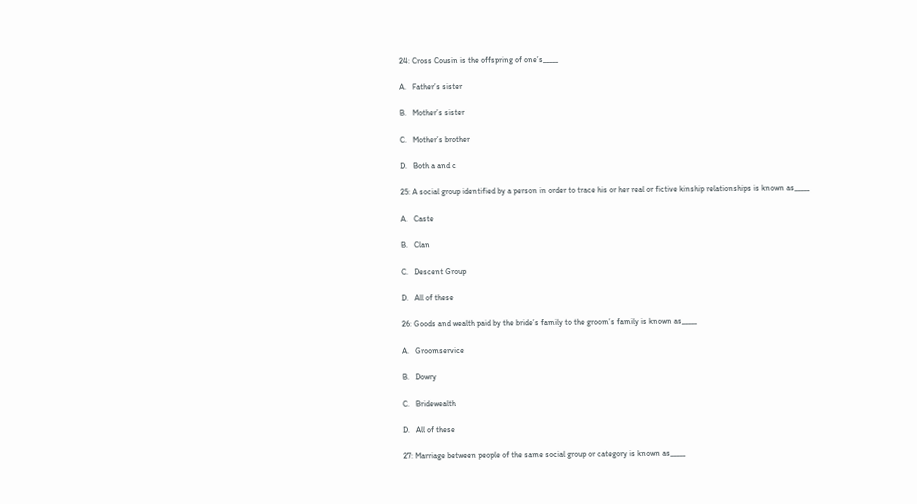24: Cross Cousin is the offspring of one’s_____

A.   Father’s sister

B.   Mother’s sister

C.   Mother’s brother

D.   Both a and c

25: A social group identified by a person in order to trace his or her real or fictive kinship relationships is known as_____

A.   Caste

B.   Clan

C.   Descent Group

D.   All of these

26: Goods and wealth paid by the bride’s family to the groom’s family is known as_____

A.   Groomservice

B.   Dowry

C.   Bridewealth

D.   All of these

27: Marriage between people of the same social group or category is known as_____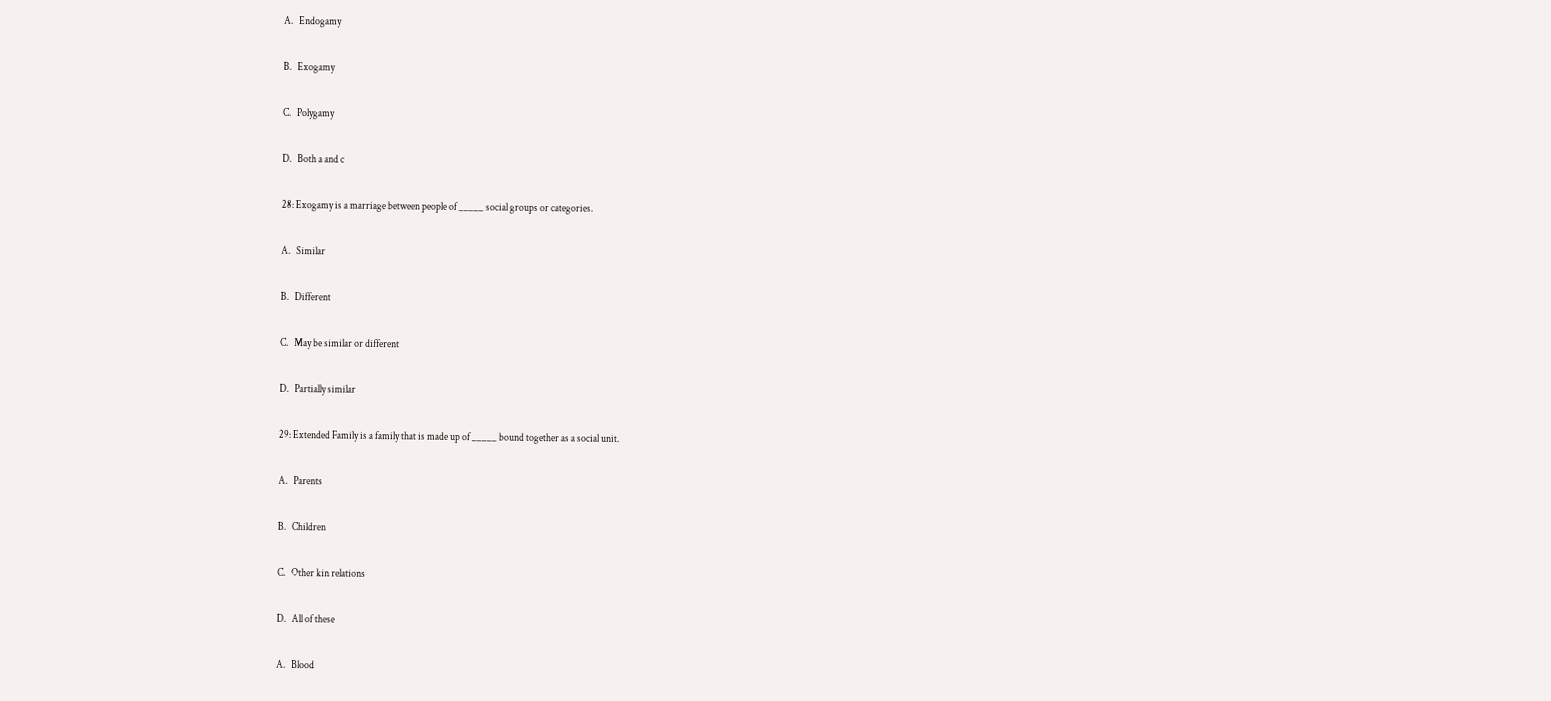A.   Endogamy

B.   Exogamy

C.   Polygamy

D.   Both a and c

28: Exogamy is a marriage between people of _____ social groups or categories.

A.   Similar

B.   Different

C.   May be similar or different

D.   Partially similar

29: Extended Family is a family that is made up of _____ bound together as a social unit.

A.   Parents

B.   Children

C.   Other kin relations

D.   All of these

A.   Blood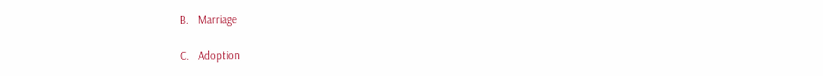B.   Marriage

C.   Adoption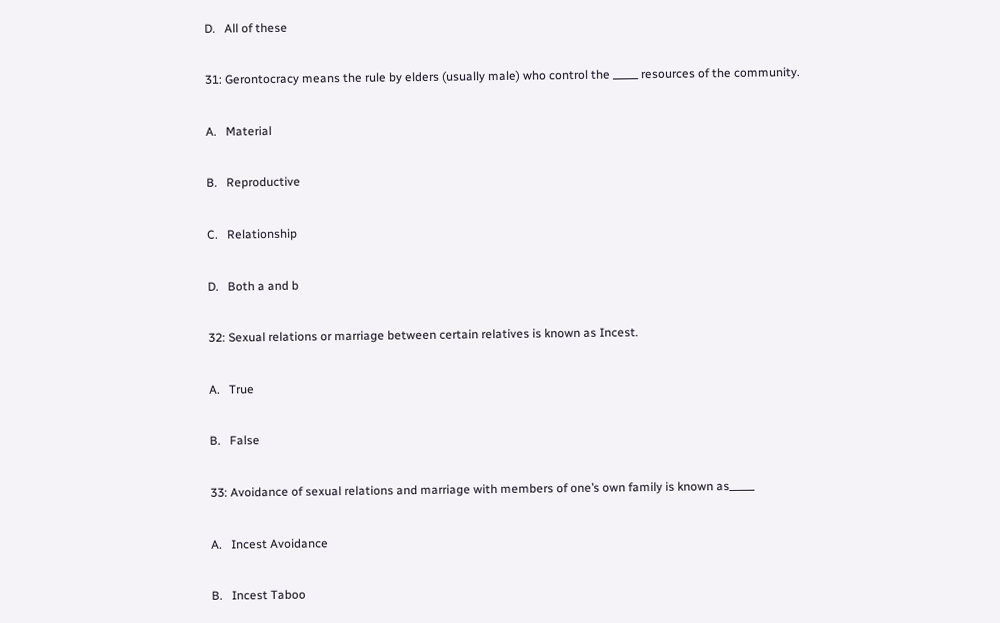D.   All of these

31: Gerontocracy means the rule by elders (usually male) who control the _____ resources of the community.

A.   Material

B.   Reproductive

C.   Relationship

D.   Both a and b

32: Sexual relations or marriage between certain relatives is known as Incest.

A.   True

B.   False

33: Avoidance of sexual relations and marriage with members of one’s own family is known as_____

A.   Incest Avoidance

B.   Incest Taboo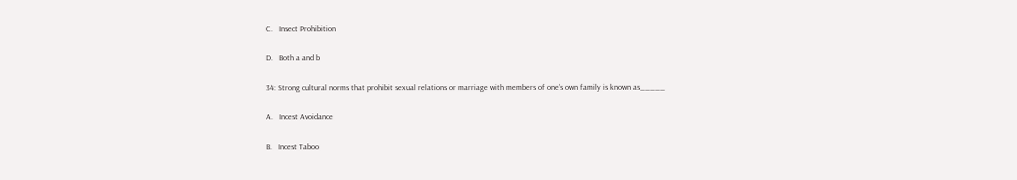C.   Insect Prohibition

D.   Both a and b

34: Strong cultural norms that prohibit sexual relations or marriage with members of one’s own family is known as_____

A.   Incest Avoidance

B.   Incest Taboo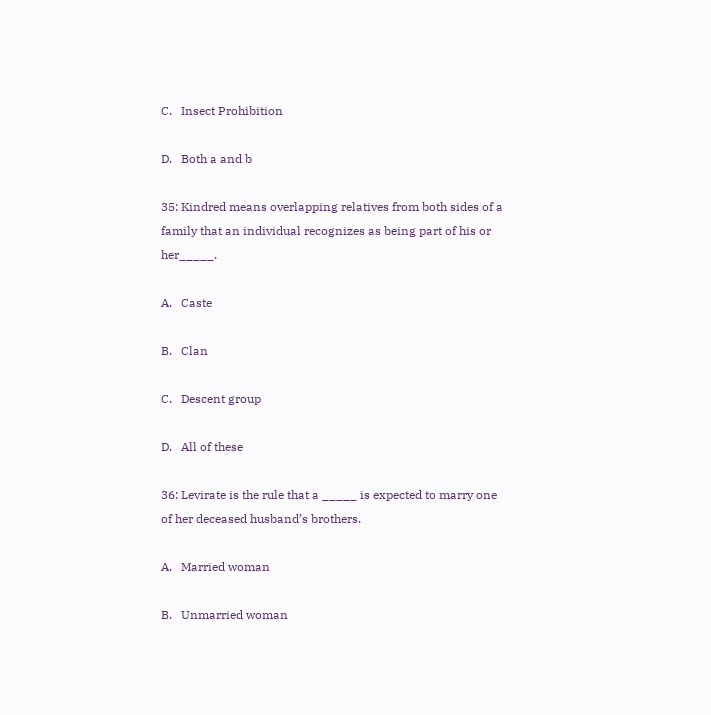C.   Insect Prohibition

D.   Both a and b

35: Kindred means overlapping relatives from both sides of a family that an individual recognizes as being part of his or her_____.

A.   Caste

B.   Clan

C.   Descent group

D.   All of these

36: Levirate is the rule that a _____ is expected to marry one of her deceased husband’s brothers.

A.   Married woman

B.   Unmarried woman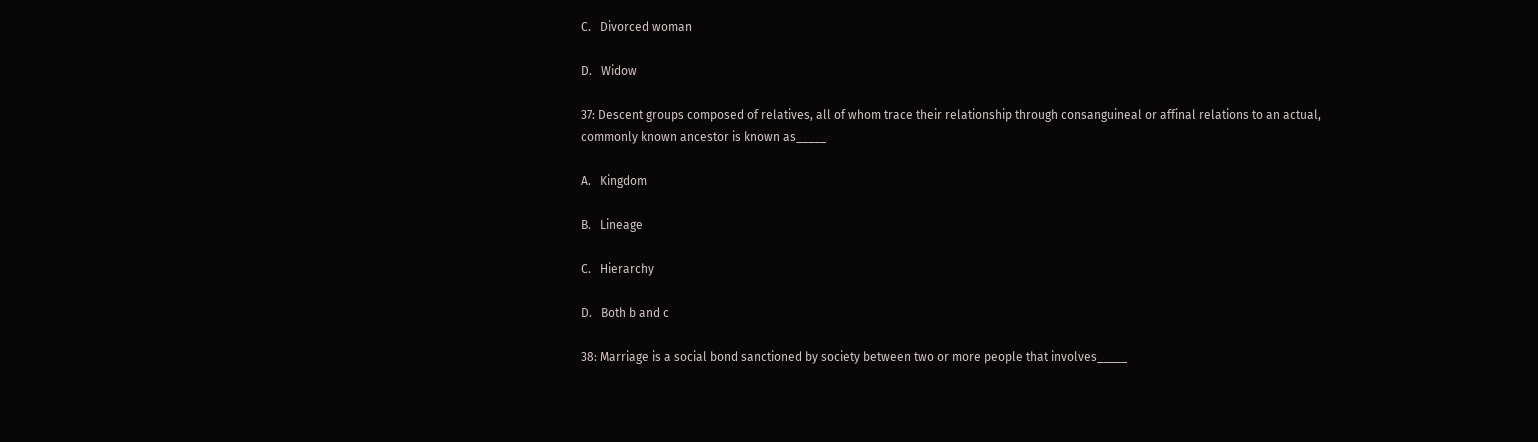C.   Divorced woman

D.   Widow

37: Descent groups composed of relatives, all of whom trace their relationship through consanguineal or affinal relations to an actual, commonly known ancestor is known as_____

A.   Kingdom

B.   Lineage

C.   Hierarchy

D.   Both b and c

38: Marriage is a social bond sanctioned by society between two or more people that involves_____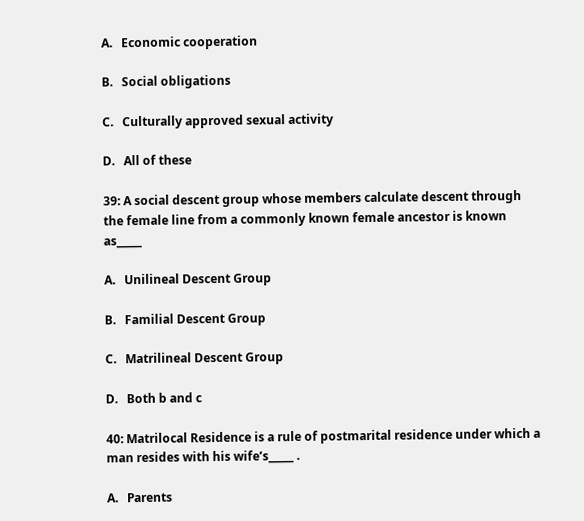A.   Economic cooperation

B.   Social obligations

C.   Culturally approved sexual activity

D.   All of these

39: A social descent group whose members calculate descent through the female line from a commonly known female ancestor is known as_____

A.   Unilineal Descent Group

B.   Familial Descent Group

C.   Matrilineal Descent Group

D.   Both b and c

40: Matrilocal Residence is a rule of postmarital residence under which a man resides with his wife’s_____ .

A.   Parents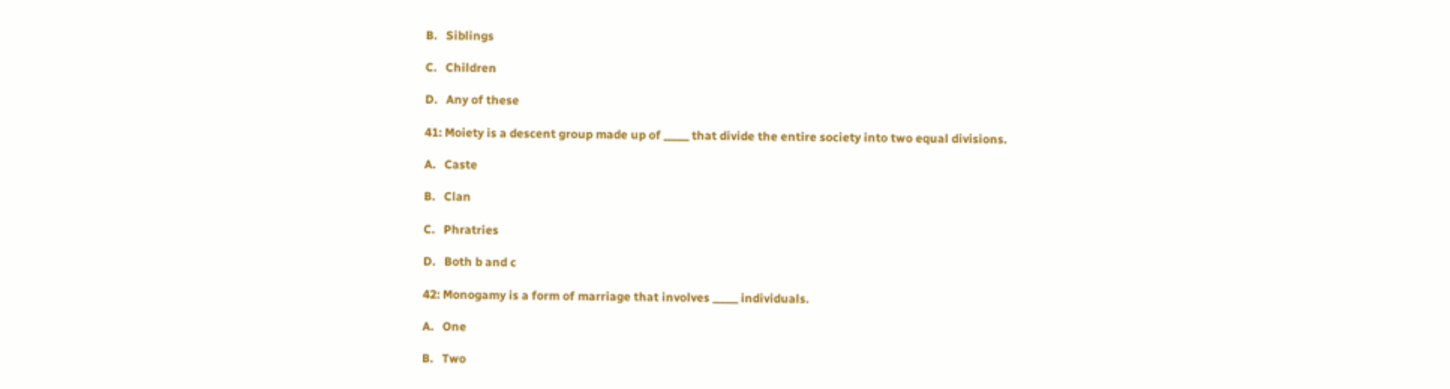B.   Siblings

C.   Children

D.   Any of these

41: Moiety is a descent group made up of _____ that divide the entire society into two equal divisions.

A.   Caste

B.   Clan

C.   Phratries

D.   Both b and c

42: Monogamy is a form of marriage that involves _____ individuals.

A.   One

B.   Two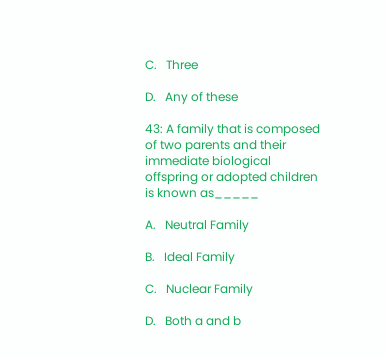C.   Three

D.   Any of these

43: A family that is composed of two parents and their immediate biological offspring or adopted children is known as_____

A.   Neutral Family

B.   Ideal Family

C.   Nuclear Family

D.   Both a and b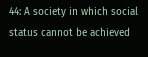44: A society in which social status cannot be achieved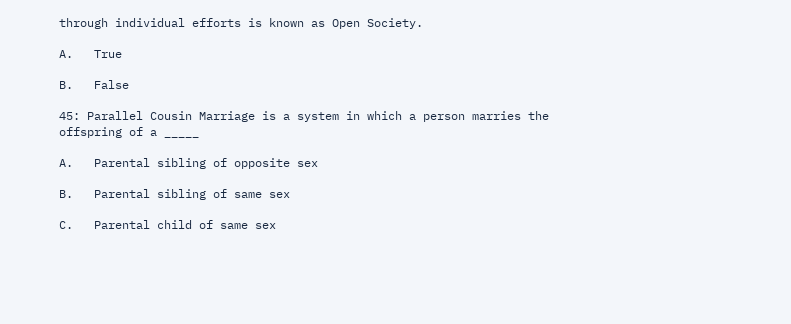through individual efforts is known as Open Society.

A.   True

B.   False

45: Parallel Cousin Marriage is a system in which a person marries the offspring of a _____

A.   Parental sibling of opposite sex

B.   Parental sibling of same sex

C.   Parental child of same sex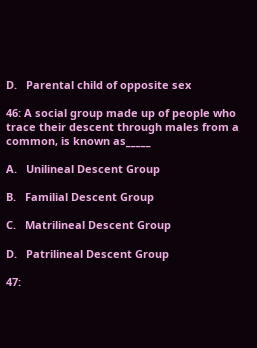D.   Parental child of opposite sex

46: A social group made up of people who trace their descent through males from a common, is known as_____

A.   Unilineal Descent Group

B.   Familial Descent Group

C.   Matrilineal Descent Group

D.   Patrilineal Descent Group

47: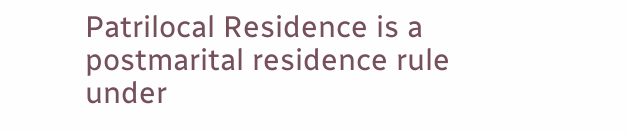Patrilocal Residence is a postmarital residence rule under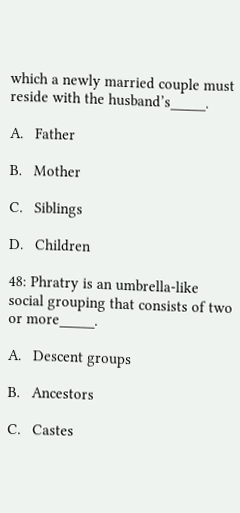which a newly married couple must reside with the husband’s_____.

A.   Father

B.   Mother

C.   Siblings

D.   Children

48: Phratry is an umbrella-like social grouping that consists of two or more_____.

A.   Descent groups

B.   Ancestors

C.   Castes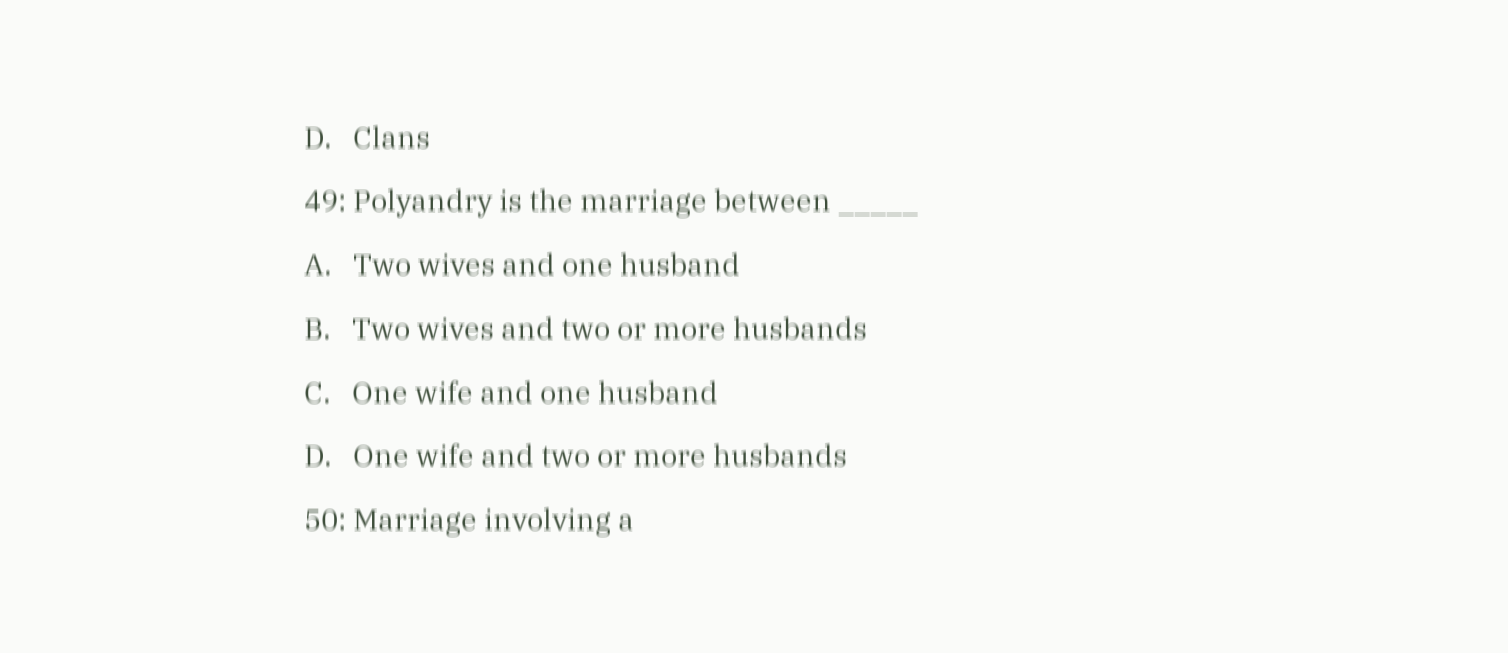D.   Clans

49: Polyandry is the marriage between _____

A.   Two wives and one husband

B.   Two wives and two or more husbands

C.   One wife and one husband

D.   One wife and two or more husbands

50: Marriage involving a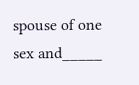spouse of one sex and_____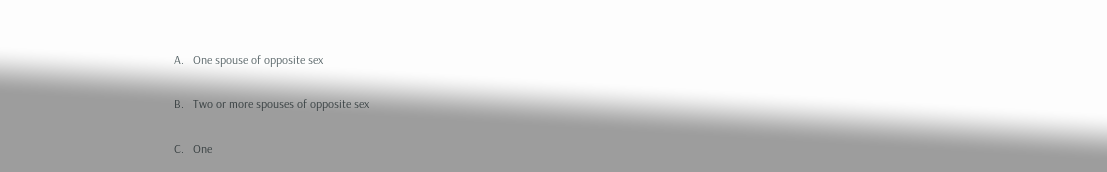A.   One spouse of opposite sex

B.   Two or more spouses of opposite sex

C.   One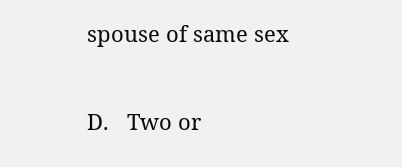spouse of same sex

D.   Two or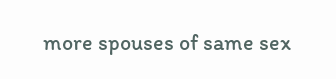more spouses of same sex